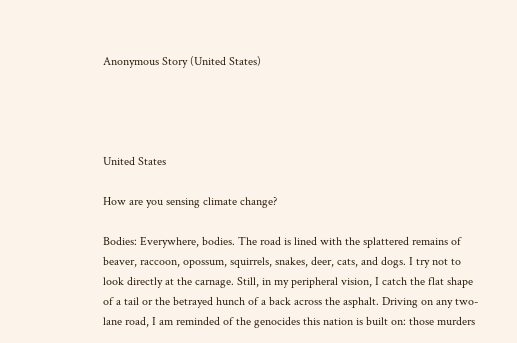Anonymous Story (United States)




United States

How are you sensing climate change?

Bodies: Everywhere, bodies. The road is lined with the splattered remains of beaver, raccoon, opossum, squirrels, snakes, deer, cats, and dogs. I try not to look directly at the carnage. Still, in my peripheral vision, I catch the flat shape of a tail or the betrayed hunch of a back across the asphalt. Driving on any two-lane road, I am reminded of the genocides this nation is built on: those murders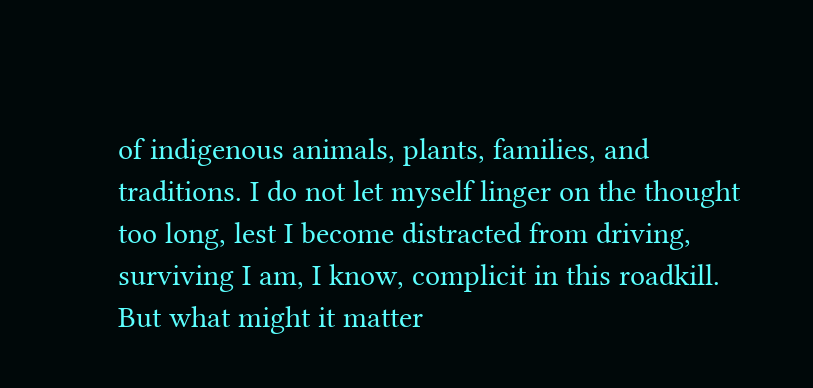of indigenous animals, plants, families, and traditions. I do not let myself linger on the thought too long, lest I become distracted from driving, surviving I am, I know, complicit in this roadkill. But what might it matter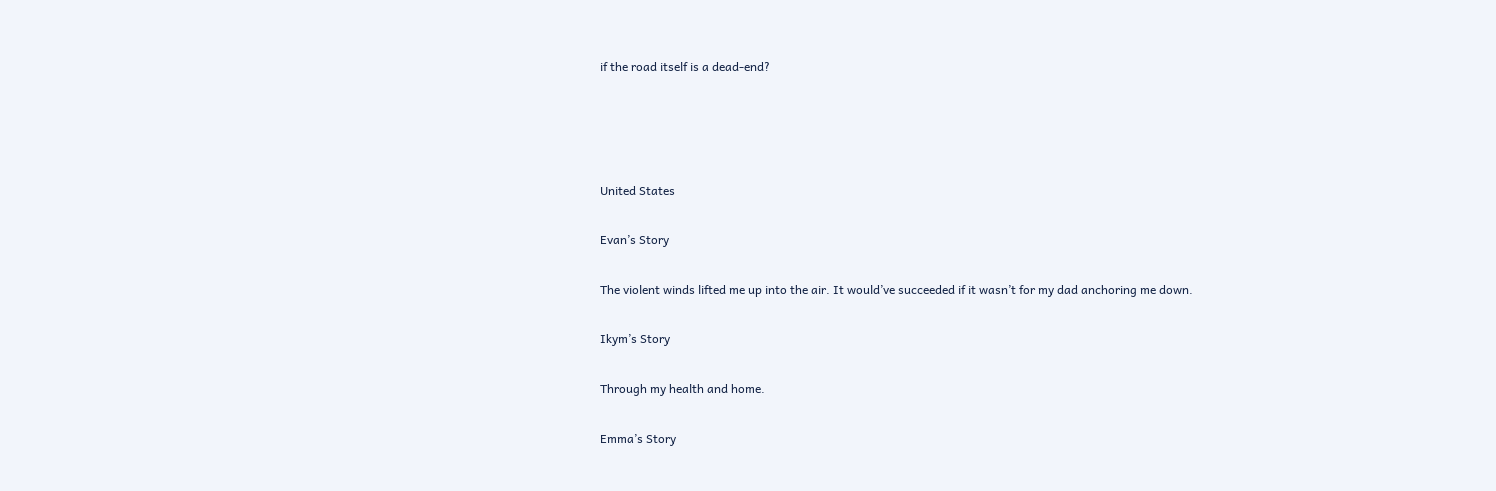if the road itself is a dead-end?




United States

Evan’s Story

The violent winds lifted me up into the air. It would’ve succeeded if it wasn’t for my dad anchoring me down.

Ikym’s Story

Through my health and home.

Emma’s Story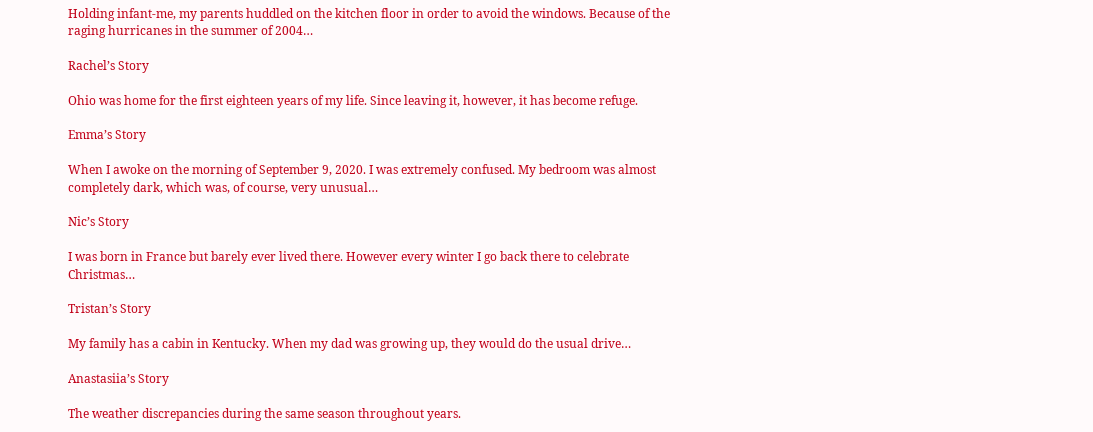Holding infant-me, my parents huddled on the kitchen floor in order to avoid the windows. Because of the raging hurricanes in the summer of 2004…

Rachel’s Story

Ohio was home for the first eighteen years of my life. Since leaving it, however, it has become refuge.

Emma’s Story

When I awoke on the morning of September 9, 2020. I was extremely confused. My bedroom was almost completely dark, which was, of course, very unusual…

Nic’s Story

I was born in France but barely ever lived there. However every winter I go back there to celebrate Christmas…

Tristan’s Story

My family has a cabin in Kentucky. When my dad was growing up, they would do the usual drive…

Anastasiia’s Story

The weather discrepancies during the same season throughout years.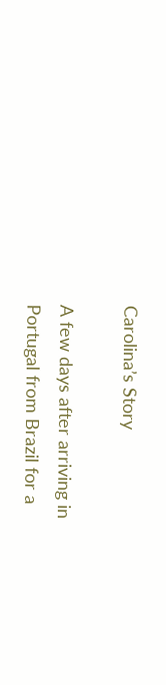Carolina’s Story

A few days after arriving in Portugal from Brazil for a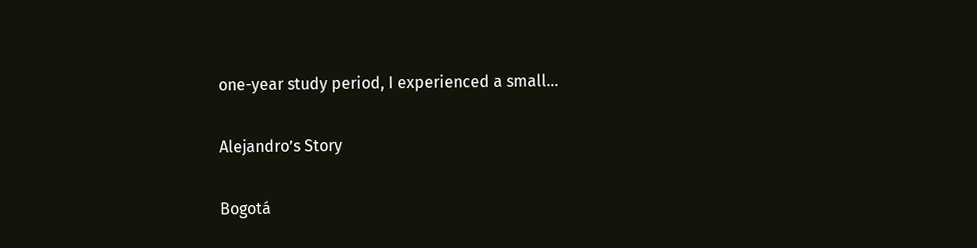one-year study period, I experienced a small…

Alejandro’s Story

Bogotá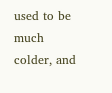used to be much colder, and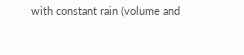with constant rain (volume and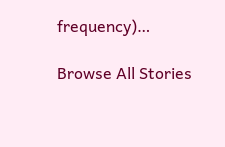frequency)…

Browse All Stories